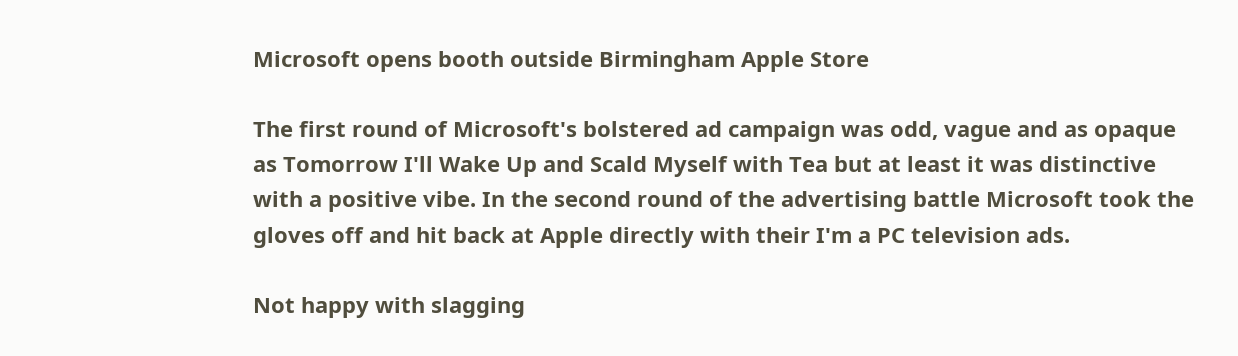Microsoft opens booth outside Birmingham Apple Store

The first round of Microsoft's bolstered ad campaign was odd, vague and as opaque as Tomorrow I'll Wake Up and Scald Myself with Tea but at least it was distinctive with a positive vibe. In the second round of the advertising battle Microsoft took the gloves off and hit back at Apple directly with their I'm a PC television ads.

Not happy with slagging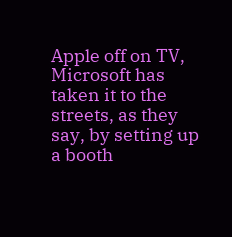Apple off on TV, Microsoft has taken it to the streets, as they say, by setting up a booth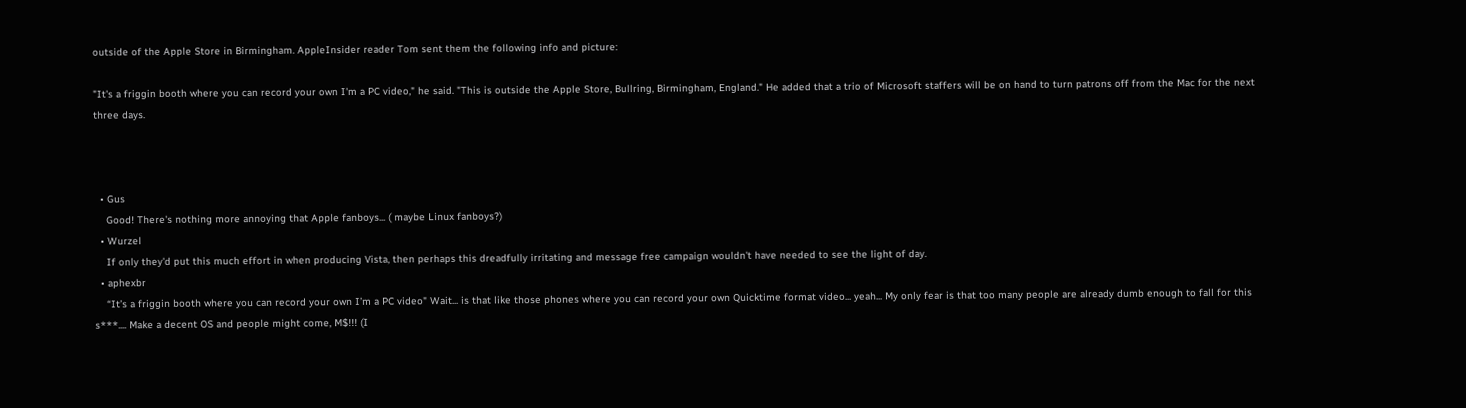outside of the Apple Store in Birmingham. AppleInsider reader Tom sent them the following info and picture:

"It's a friggin booth where you can record your own I'm a PC video," he said. "This is outside the Apple Store, Bullring, Birmingham, England." He added that a trio of Microsoft staffers will be on hand to turn patrons off from the Mac for the next three days.



  • Gus
    Good! There's nothing more annoying that Apple fanboys... ( maybe Linux fanboys?)
  • Wurzel
    If only they'd put this much effort in when producing Vista, then perhaps this dreadfully irritating and message free campaign wouldn't have needed to see the light of day.
  • aphexbr
    “It’s a friggin booth where you can record your own I’m a PC video" Wait... is that like those phones where you can record your own Quicktime format video... yeah... My only fear is that too many people are already dumb enough to fall for this s***.... Make a decent OS and people might come, M$!!! (I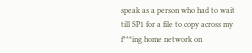speak as a person who had to wait till SP1 for a file to copy across my f***ing home network on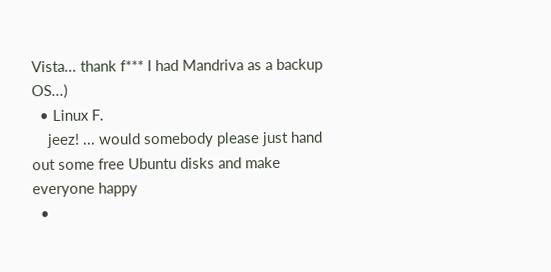Vista... thank f*** I had Mandriva as a backup OS...)
  • Linux F.
    jeez! ... would somebody please just hand out some free Ubuntu disks and make everyone happy
  •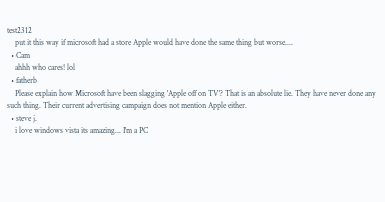test2312
    put it this way if microsoft had a store Apple would have done the same thing but worse....
  • Cam
    ahhh who cares! lol
  • fatherb
    Please explain how Microsoft have been slagging 'Apple off on TV'? That is an absolute lie. They have never done any such thing. Their current advertising campaign does not mention Apple either.
  • steve j.
    i love windows vista its amazing... I'm a PC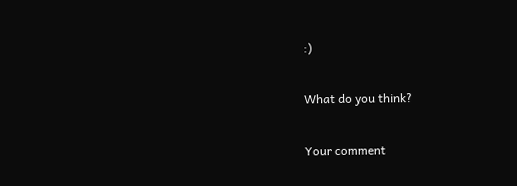:)

What do you think?

Your comment